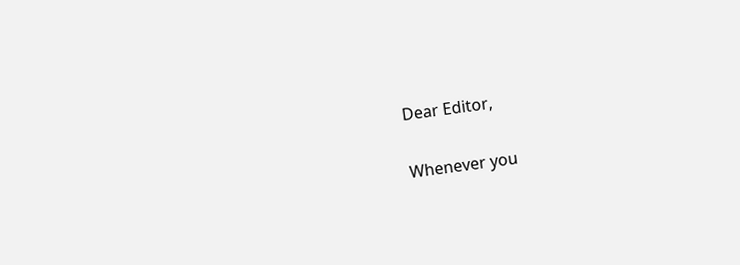Dear Editor,

Whenever you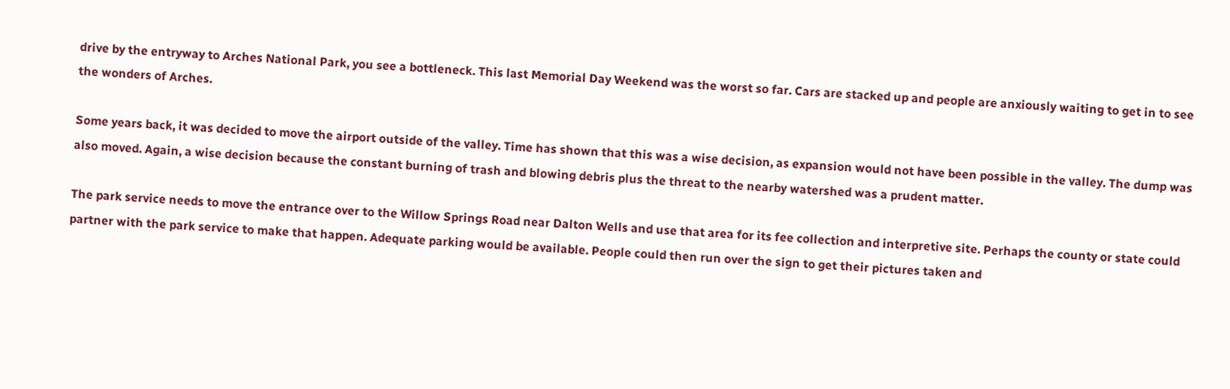drive by the entryway to Arches National Park, you see a bottleneck. This last Memorial Day Weekend was the worst so far. Cars are stacked up and people are anxiously waiting to get in to see the wonders of Arches.

Some years back, it was decided to move the airport outside of the valley. Time has shown that this was a wise decision, as expansion would not have been possible in the valley. The dump was also moved. Again, a wise decision because the constant burning of trash and blowing debris plus the threat to the nearby watershed was a prudent matter.

The park service needs to move the entrance over to the Willow Springs Road near Dalton Wells and use that area for its fee collection and interpretive site. Perhaps the county or state could partner with the park service to make that happen. Adequate parking would be available. People could then run over the sign to get their pictures taken and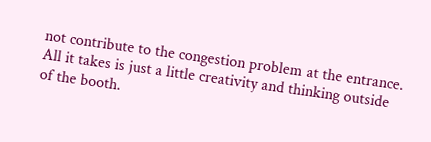not contribute to the congestion problem at the entrance. All it takes is just a little creativity and thinking outside of the booth.